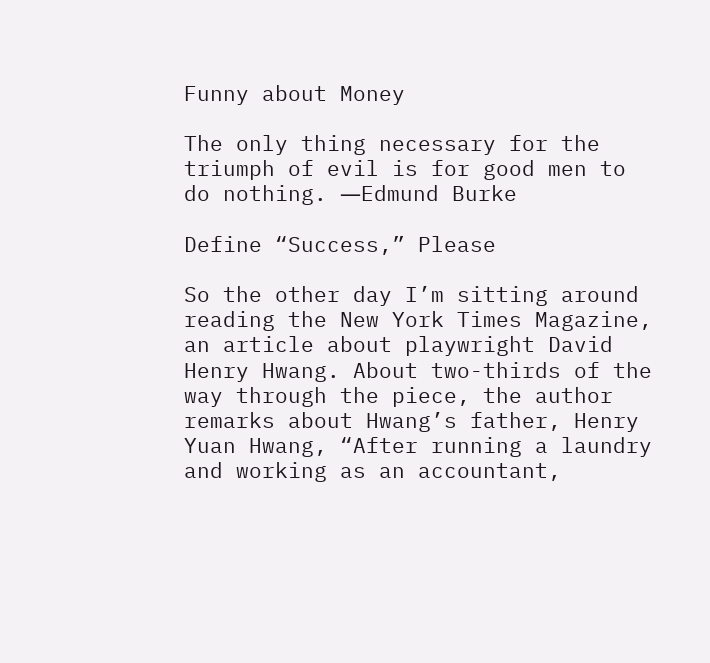Funny about Money

The only thing necessary for the triumph of evil is for good men to do nothing. ―Edmund Burke

Define “Success,” Please

So the other day I’m sitting around reading the New York Times Magazine, an article about playwright David Henry Hwang. About two-thirds of the way through the piece, the author remarks about Hwang’s father, Henry Yuan Hwang, “After running a laundry and working as an accountant,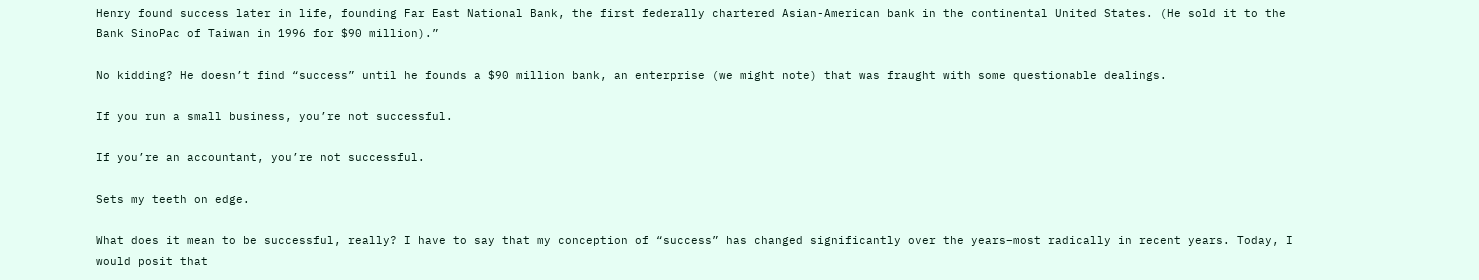Henry found success later in life, founding Far East National Bank, the first federally chartered Asian-American bank in the continental United States. (He sold it to the Bank SinoPac of Taiwan in 1996 for $90 million).”

No kidding? He doesn’t find “success” until he founds a $90 million bank, an enterprise (we might note) that was fraught with some questionable dealings.

If you run a small business, you’re not successful.

If you’re an accountant, you’re not successful.

Sets my teeth on edge.

What does it mean to be successful, really? I have to say that my conception of “success” has changed significantly over the years–most radically in recent years. Today, I would posit that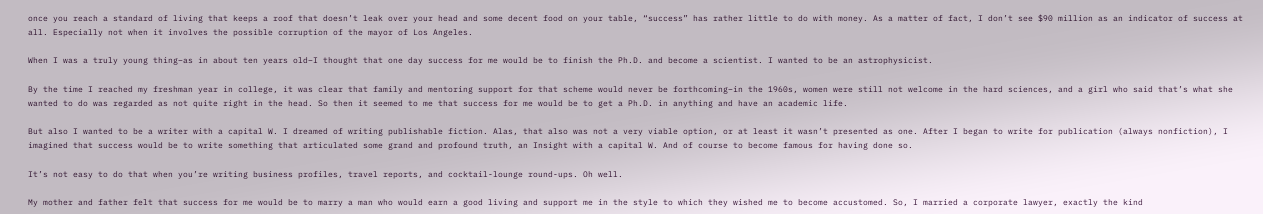once you reach a standard of living that keeps a roof that doesn’t leak over your head and some decent food on your table, “success” has rather little to do with money. As a matter of fact, I don’t see $90 million as an indicator of success at all. Especially not when it involves the possible corruption of the mayor of Los Angeles.

When I was a truly young thing–as in about ten years old–I thought that one day success for me would be to finish the Ph.D. and become a scientist. I wanted to be an astrophysicist.

By the time I reached my freshman year in college, it was clear that family and mentoring support for that scheme would never be forthcoming–in the 1960s, women were still not welcome in the hard sciences, and a girl who said that’s what she wanted to do was regarded as not quite right in the head. So then it seemed to me that success for me would be to get a Ph.D. in anything and have an academic life.

But also I wanted to be a writer with a capital W. I dreamed of writing publishable fiction. Alas, that also was not a very viable option, or at least it wasn’t presented as one. After I began to write for publication (always nonfiction), I imagined that success would be to write something that articulated some grand and profound truth, an Insight with a capital W. And of course to become famous for having done so.

It’s not easy to do that when you’re writing business profiles, travel reports, and cocktail-lounge round-ups. Oh well.

My mother and father felt that success for me would be to marry a man who would earn a good living and support me in the style to which they wished me to become accustomed. So, I married a corporate lawyer, exactly the kind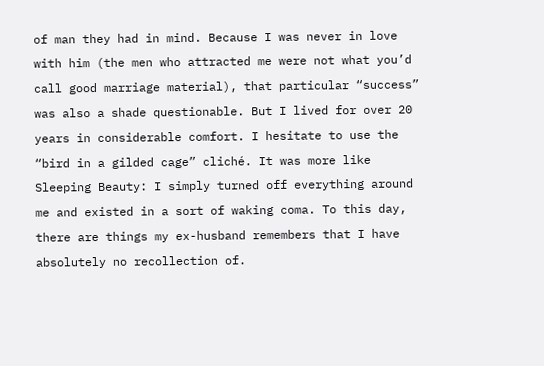of man they had in mind. Because I was never in love with him (the men who attracted me were not what you’d call good marriage material), that particular “success” was also a shade questionable. But I lived for over 20 years in considerable comfort. I hesitate to use the “bird in a gilded cage” cliché. It was more like Sleeping Beauty: I simply turned off everything around me and existed in a sort of waking coma. To this day, there are things my ex-husband remembers that I have absolutely no recollection of.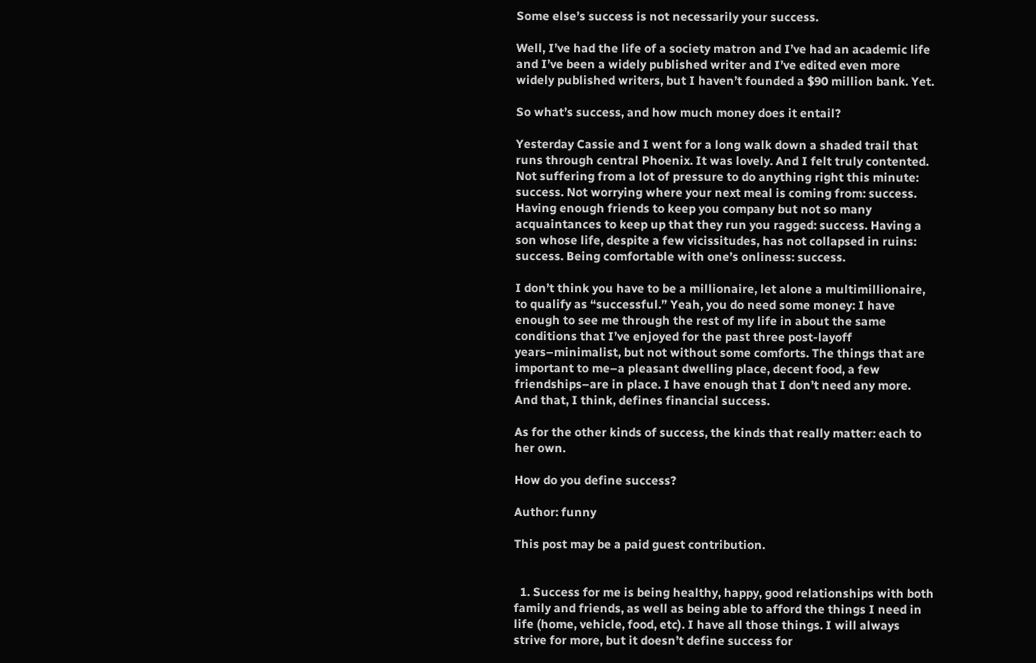Some else’s success is not necessarily your success.

Well, I’ve had the life of a society matron and I’ve had an academic life and I’ve been a widely published writer and I’ve edited even more widely published writers, but I haven’t founded a $90 million bank. Yet.

So what’s success, and how much money does it entail?

Yesterday Cassie and I went for a long walk down a shaded trail that runs through central Phoenix. It was lovely. And I felt truly contented. Not suffering from a lot of pressure to do anything right this minute: success. Not worrying where your next meal is coming from: success. Having enough friends to keep you company but not so many acquaintances to keep up that they run you ragged: success. Having a son whose life, despite a few vicissitudes, has not collapsed in ruins: success. Being comfortable with one’s onliness: success.

I don’t think you have to be a millionaire, let alone a multimillionaire, to qualify as “successful.” Yeah, you do need some money: I have enough to see me through the rest of my life in about the same conditions that I’ve enjoyed for the past three post-layoff years–minimalist, but not without some comforts. The things that are important to me–a pleasant dwelling place, decent food, a few friendships–are in place. I have enough that I don’t need any more. And that, I think, defines financial success.

As for the other kinds of success, the kinds that really matter: each to her own.

How do you define success?

Author: funny

This post may be a paid guest contribution.


  1. Success for me is being healthy, happy, good relationships with both family and friends, as well as being able to afford the things I need in life (home, vehicle, food, etc). I have all those things. I will always strive for more, but it doesn’t define success for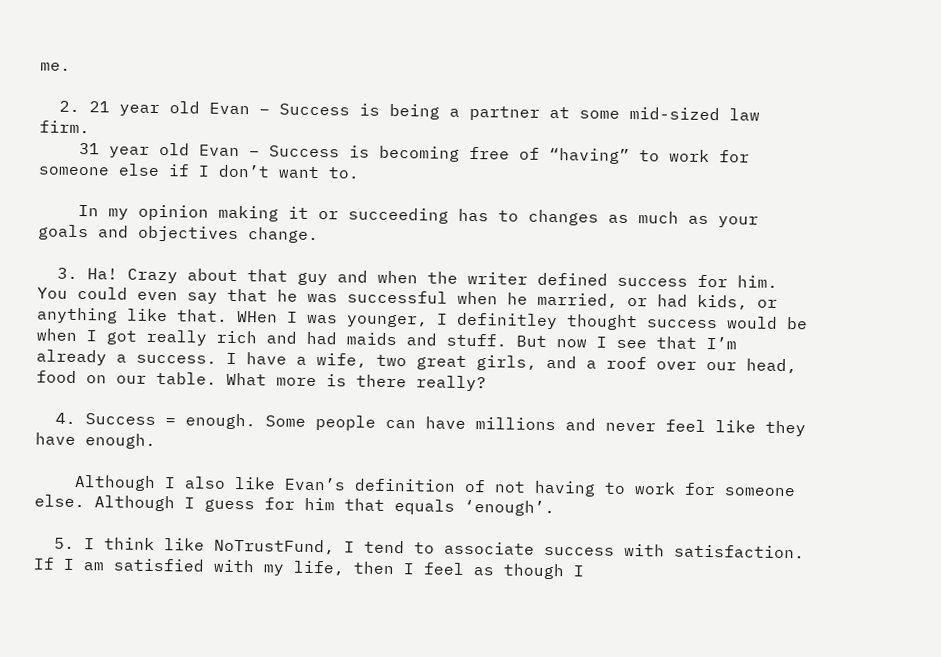me.

  2. 21 year old Evan – Success is being a partner at some mid-sized law firm.
    31 year old Evan – Success is becoming free of “having” to work for someone else if I don’t want to.

    In my opinion making it or succeeding has to changes as much as your goals and objectives change.

  3. Ha! Crazy about that guy and when the writer defined success for him. You could even say that he was successful when he married, or had kids, or anything like that. WHen I was younger, I definitley thought success would be when I got really rich and had maids and stuff. But now I see that I’m already a success. I have a wife, two great girls, and a roof over our head, food on our table. What more is there really?

  4. Success = enough. Some people can have millions and never feel like they have enough.

    Although I also like Evan’s definition of not having to work for someone else. Although I guess for him that equals ‘enough’.

  5. I think like NoTrustFund, I tend to associate success with satisfaction. If I am satisfied with my life, then I feel as though I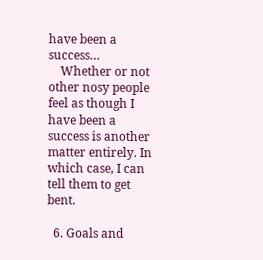have been a success…
    Whether or not other nosy people feel as though I have been a success is another matter entirely. In which case, I can tell them to get bent.

  6. Goals and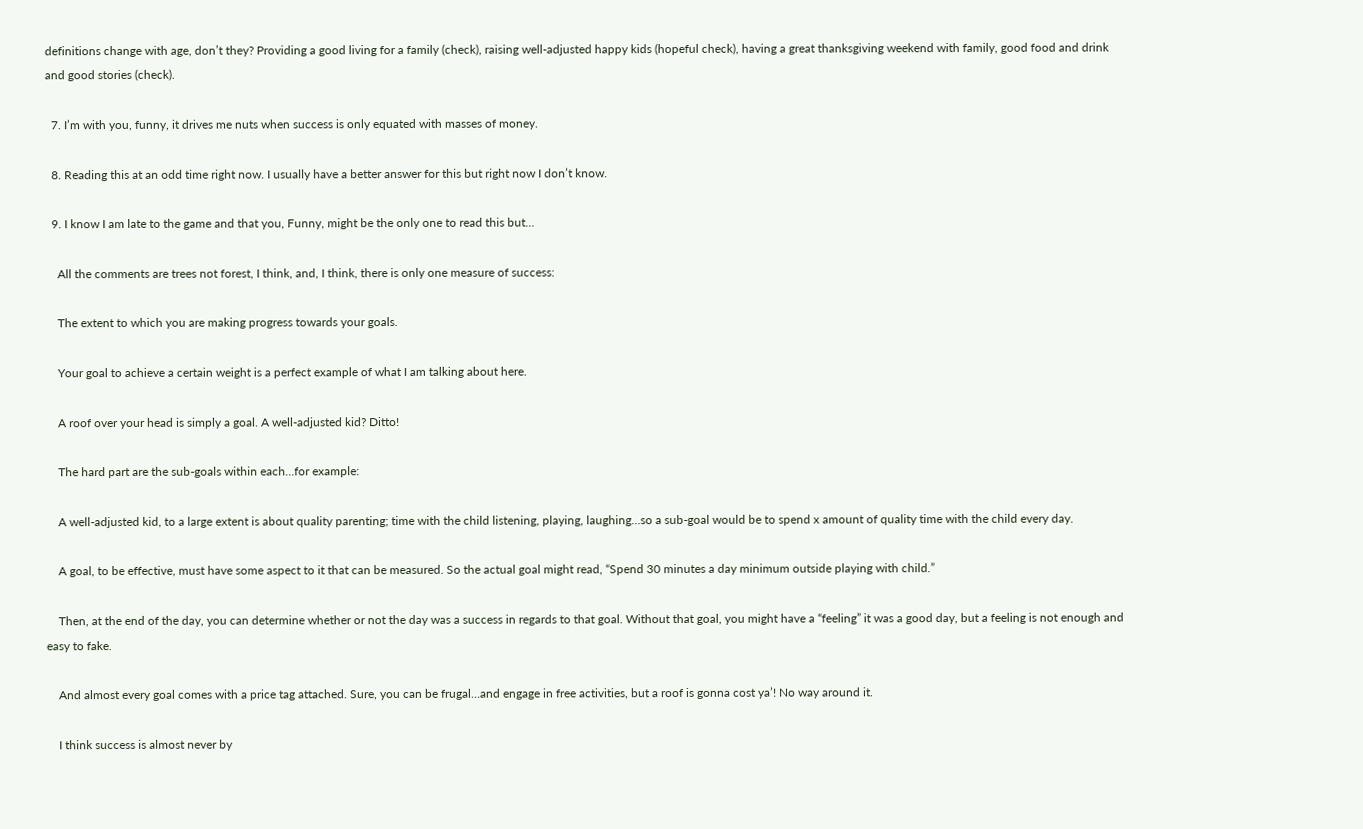definitions change with age, don’t they? Providing a good living for a family (check), raising well-adjusted happy kids (hopeful check), having a great thanksgiving weekend with family, good food and drink and good stories (check).

  7. I’m with you, funny, it drives me nuts when success is only equated with masses of money.

  8. Reading this at an odd time right now. I usually have a better answer for this but right now I don’t know.

  9. I know I am late to the game and that you, Funny, might be the only one to read this but…

    All the comments are trees not forest, I think, and, I think, there is only one measure of success:

    The extent to which you are making progress towards your goals.

    Your goal to achieve a certain weight is a perfect example of what I am talking about here.

    A roof over your head is simply a goal. A well-adjusted kid? Ditto!

    The hard part are the sub-goals within each…for example:

    A well-adjusted kid, to a large extent is about quality parenting; time with the child listening, playing, laughing…so a sub-goal would be to spend x amount of quality time with the child every day.

    A goal, to be effective, must have some aspect to it that can be measured. So the actual goal might read, “Spend 30 minutes a day minimum outside playing with child.”

    Then, at the end of the day, you can determine whether or not the day was a success in regards to that goal. Without that goal, you might have a “feeling” it was a good day, but a feeling is not enough and easy to fake.

    And almost every goal comes with a price tag attached. Sure, you can be frugal…and engage in free activities, but a roof is gonna cost ya’! No way around it.

    I think success is almost never by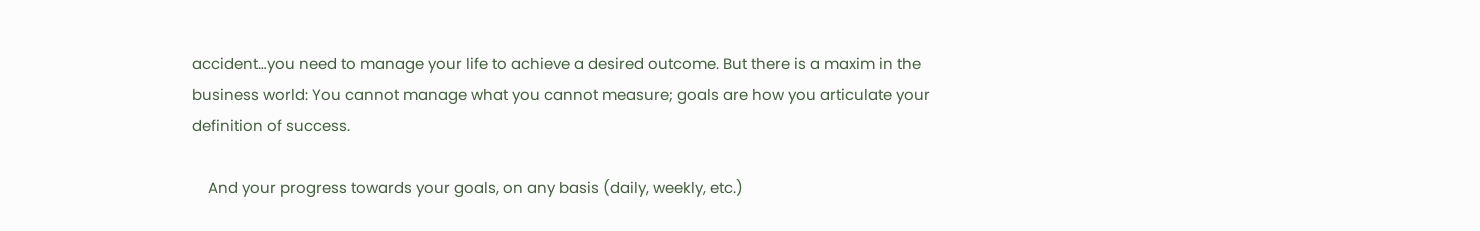accident…you need to manage your life to achieve a desired outcome. But there is a maxim in the business world: You cannot manage what you cannot measure; goals are how you articulate your definition of success.

    And your progress towards your goals, on any basis (daily, weekly, etc.)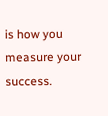is how you measure your success.